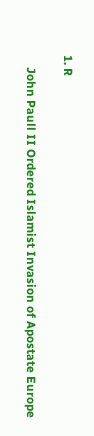1. R

    John Paull II Ordered Islamist Invasion of Apostate Europe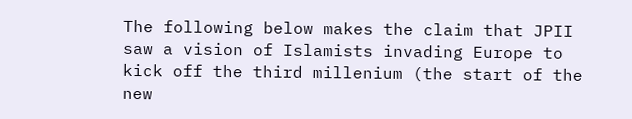The following below makes the claim that JPII saw a vision of Islamists invading Europe to kick off the third millenium (the start of the new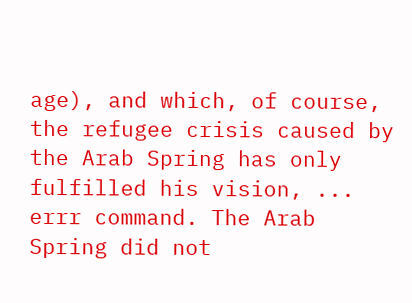age), and which, of course, the refugee crisis caused by the Arab Spring has only fulfilled his vision, ... errr command. The Arab Spring did not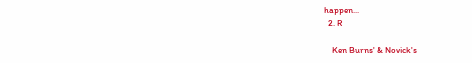happen...
  2. R

    Ken Burns' & Novick's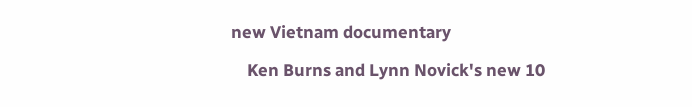new Vietnam documentary

    Ken Burns and Lynn Novick's new 10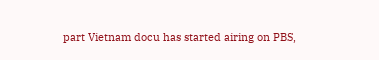part Vietnam docu has started airing on PBS,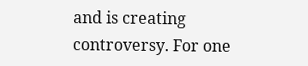and is creating controversy. For one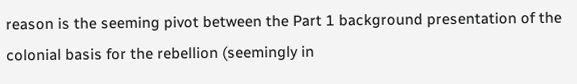reason is the seeming pivot between the Part 1 background presentation of the colonial basis for the rebellion (seemingly in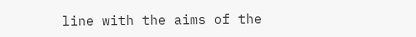line with the aims of the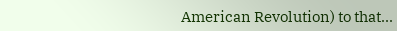American Revolution) to that...